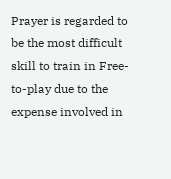Prayer is regarded to be the most difficult skill to train in Free-to-play due to the expense involved in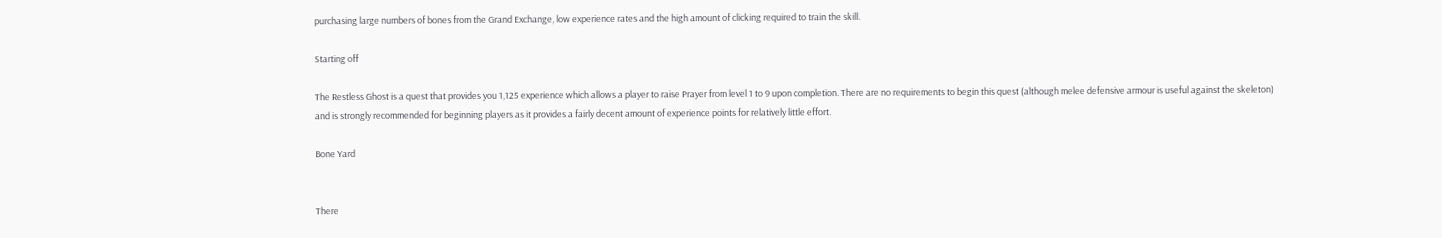purchasing large numbers of bones from the Grand Exchange, low experience rates and the high amount of clicking required to train the skill.

Starting off

The Restless Ghost is a quest that provides you 1,125 experience which allows a player to raise Prayer from level 1 to 9 upon completion. There are no requirements to begin this quest (although melee defensive armour is useful against the skeleton) and is strongly recommended for beginning players as it provides a fairly decent amount of experience points for relatively little effort.

Bone Yard


There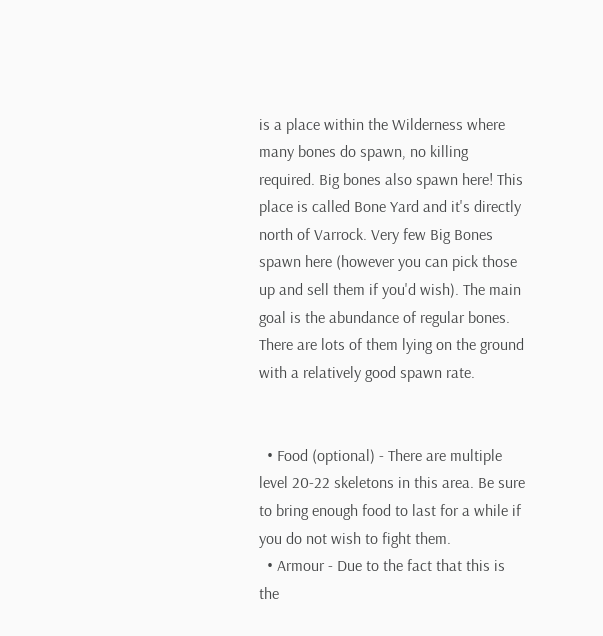is a place within the Wilderness where many bones do spawn, no killing required. Big bones also spawn here! This place is called Bone Yard and it's directly north of Varrock. Very few Big Bones spawn here (however you can pick those up and sell them if you'd wish). The main goal is the abundance of regular bones. There are lots of them lying on the ground with a relatively good spawn rate.


  • Food (optional) - There are multiple level 20-22 skeletons in this area. Be sure to bring enough food to last for a while if you do not wish to fight them.
  • Armour - Due to the fact that this is the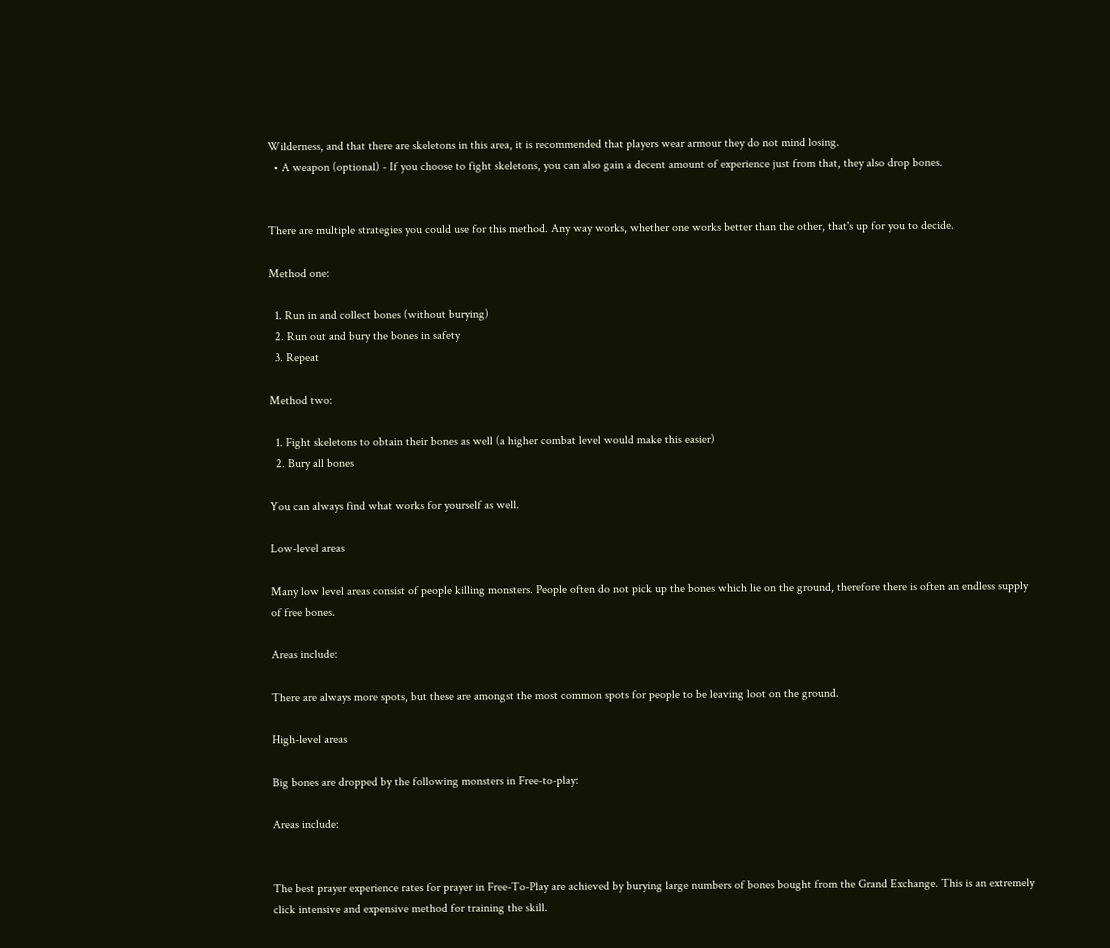Wilderness, and that there are skeletons in this area, it is recommended that players wear armour they do not mind losing.
  • A weapon (optional) - If you choose to fight skeletons, you can also gain a decent amount of experience just from that, they also drop bones.


There are multiple strategies you could use for this method. Any way works, whether one works better than the other, that's up for you to decide.

Method one:

  1. Run in and collect bones (without burying)
  2. Run out and bury the bones in safety
  3. Repeat

Method two:

  1. Fight skeletons to obtain their bones as well (a higher combat level would make this easier)
  2. Bury all bones

You can always find what works for yourself as well.

Low-level areas

Many low level areas consist of people killing monsters. People often do not pick up the bones which lie on the ground, therefore there is often an endless supply of free bones.

Areas include:

There are always more spots, but these are amongst the most common spots for people to be leaving loot on the ground.

High-level areas

Big bones are dropped by the following monsters in Free-to-play:

Areas include:


The best prayer experience rates for prayer in Free-To-Play are achieved by burying large numbers of bones bought from the Grand Exchange. This is an extremely click intensive and expensive method for training the skill.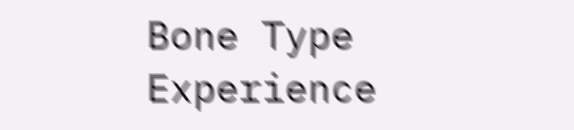Bone Type Experience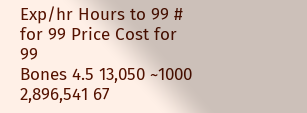Exp/hr Hours to 99 # for 99 Price Cost for 99
Bones 4.5 13,050 ~1000 2,896,541 67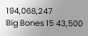194,068,247
Big Bones 15 43,500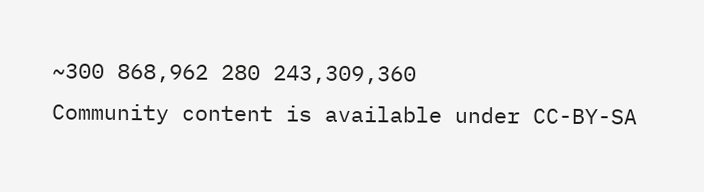~300 868,962 280 243,309,360
Community content is available under CC-BY-SA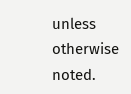unless otherwise noted.